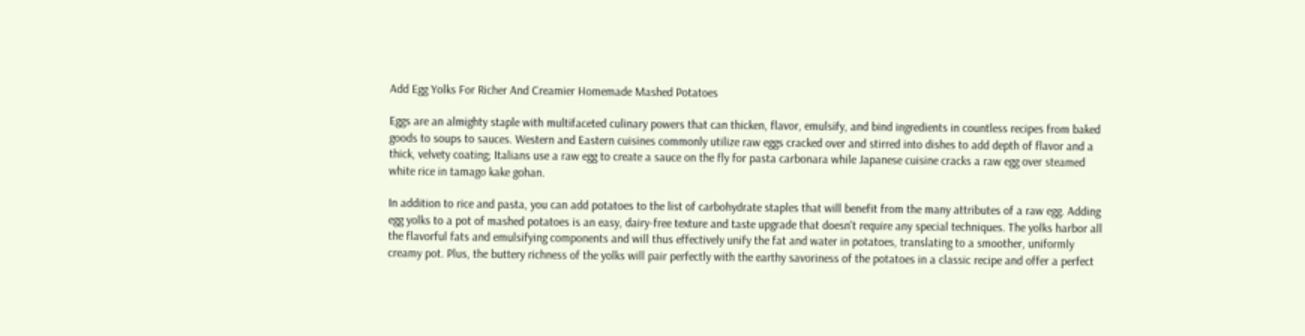Add Egg Yolks For Richer And Creamier Homemade Mashed Potatoes

Eggs are an almighty staple with multifaceted culinary powers that can thicken, flavor, emulsify, and bind ingredients in countless recipes from baked goods to soups to sauces. Western and Eastern cuisines commonly utilize raw eggs cracked over and stirred into dishes to add depth of flavor and a thick, velvety coating; Italians use a raw egg to create a sauce on the fly for pasta carbonara while Japanese cuisine cracks a raw egg over steamed white rice in tamago kake gohan.

In addition to rice and pasta, you can add potatoes to the list of carbohydrate staples that will benefit from the many attributes of a raw egg. Adding egg yolks to a pot of mashed potatoes is an easy, dairy-free texture and taste upgrade that doesn't require any special techniques. The yolks harbor all the flavorful fats and emulsifying components and will thus effectively unify the fat and water in potatoes, translating to a smoother, uniformly creamy pot. Plus, the buttery richness of the yolks will pair perfectly with the earthy savoriness of the potatoes in a classic recipe and offer a perfect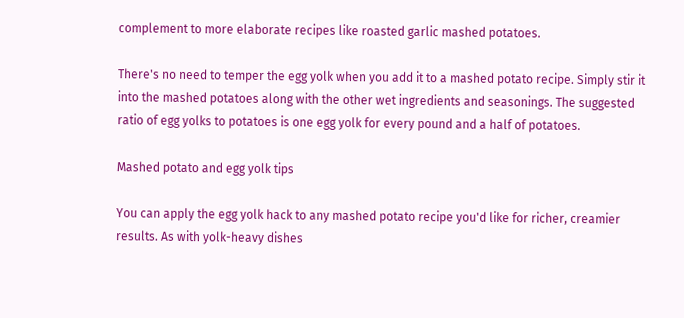complement to more elaborate recipes like roasted garlic mashed potatoes.

There's no need to temper the egg yolk when you add it to a mashed potato recipe. Simply stir it into the mashed potatoes along with the other wet ingredients and seasonings. The suggested ratio of egg yolks to potatoes is one egg yolk for every pound and a half of potatoes.

Mashed potato and egg yolk tips

You can apply the egg yolk hack to any mashed potato recipe you'd like for richer, creamier results. As with yolk-heavy dishes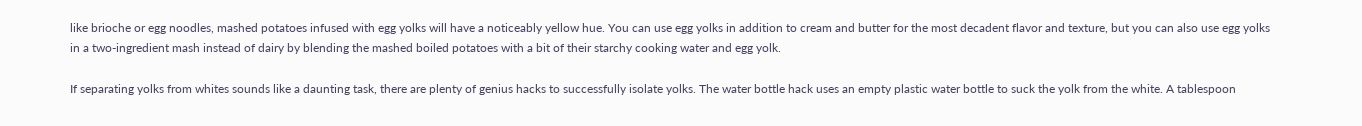like brioche or egg noodles, mashed potatoes infused with egg yolks will have a noticeably yellow hue. You can use egg yolks in addition to cream and butter for the most decadent flavor and texture, but you can also use egg yolks in a two-ingredient mash instead of dairy by blending the mashed boiled potatoes with a bit of their starchy cooking water and egg yolk.

If separating yolks from whites sounds like a daunting task, there are plenty of genius hacks to successfully isolate yolks. The water bottle hack uses an empty plastic water bottle to suck the yolk from the white. A tablespoon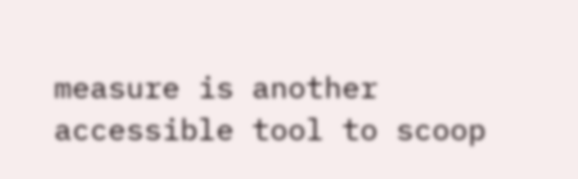measure is another accessible tool to scoop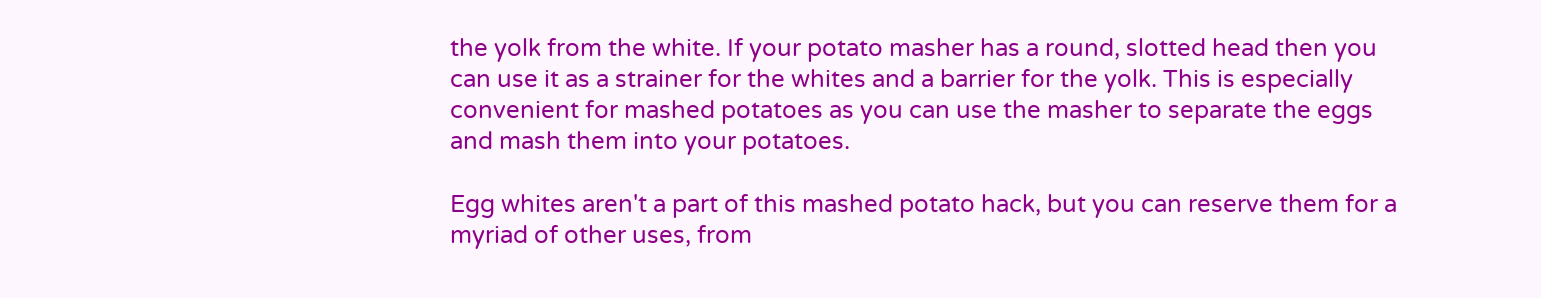the yolk from the white. If your potato masher has a round, slotted head then you can use it as a strainer for the whites and a barrier for the yolk. This is especially convenient for mashed potatoes as you can use the masher to separate the eggs and mash them into your potatoes.

Egg whites aren't a part of this mashed potato hack, but you can reserve them for a myriad of other uses, from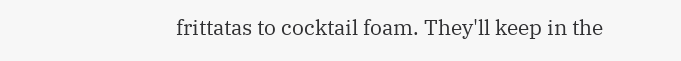frittatas to cocktail foam. They'll keep in the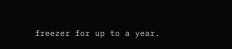freezer for up to a year.